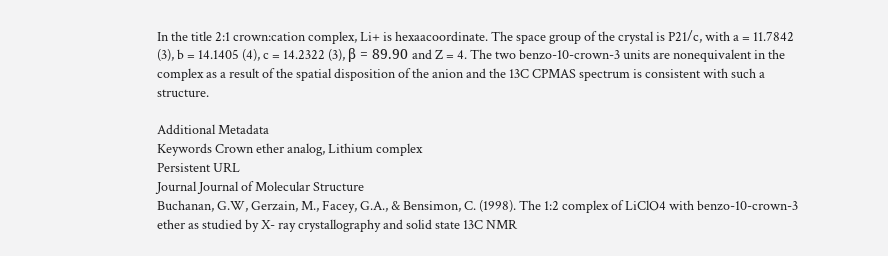In the title 2:1 crown:cation complex, Li+ is hexaacoordinate. The space group of the crystal is P21/c, with a = 11.7842 (3), b = 14.1405 (4), c = 14.2322 (3), β = 89.90 and Z = 4. The two benzo-10-crown-3 units are nonequivalent in the complex as a result of the spatial disposition of the anion and the 13C CPMAS spectrum is consistent with such a structure.

Additional Metadata
Keywords Crown ether analog, Lithium complex
Persistent URL
Journal Journal of Molecular Structure
Buchanan, G.W, Gerzain, M., Facey, G.A., & Bensimon, C. (1998). The 1:2 complex of LiClO4 with benzo-10-crown-3 ether as studied by X- ray crystallography and solid state 13C NMR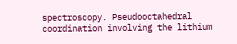spectroscopy. Pseudooctahedral coordination involving the lithium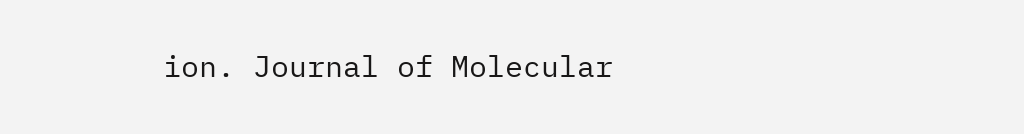ion. Journal of Molecular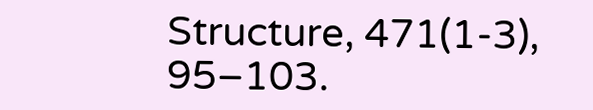Structure, 471(1-3), 95–103.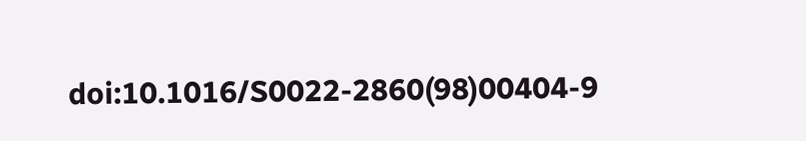doi:10.1016/S0022-2860(98)00404-9